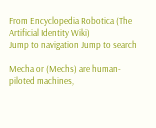From Encyclopedia Robotica (The Artificial Identity Wiki)
Jump to navigation Jump to search

Mecha or (Mechs) are human-piloted machines,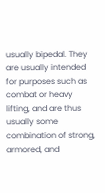usually bipedal. They are usually intended for purposes such as combat or heavy lifting, and are thus usually some combination of strong, armored, and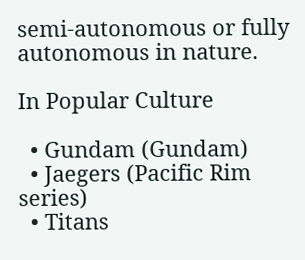semi-autonomous or fully autonomous in nature.

In Popular Culture

  • Gundam (Gundam)
  • Jaegers (Pacific Rim series)
  • Titans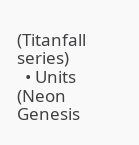(Titanfall series)
  • Units (Neon Genesis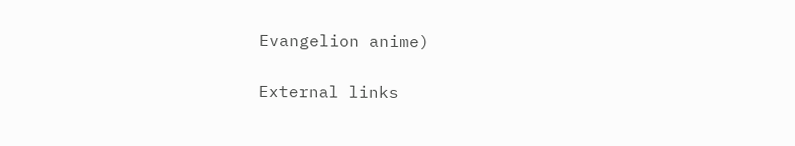Evangelion anime)

External links